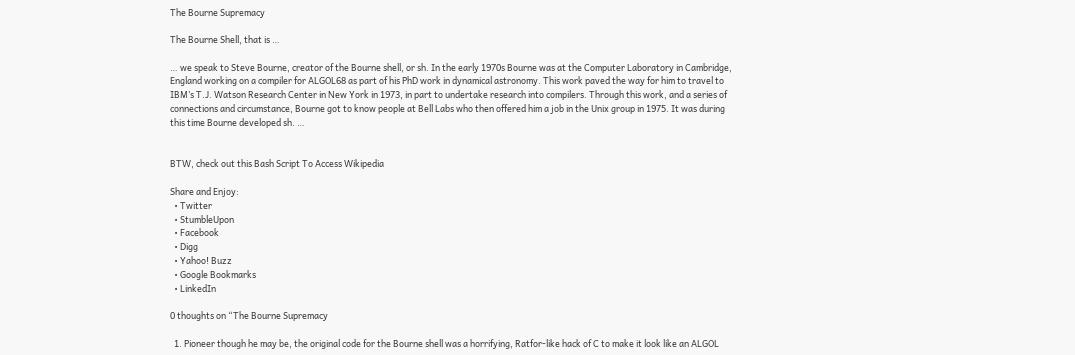The Bourne Supremacy

The Bourne Shell, that is …

… we speak to Steve Bourne, creator of the Bourne shell, or sh. In the early 1970s Bourne was at the Computer Laboratory in Cambridge, England working on a compiler for ALGOL68 as part of his PhD work in dynamical astronomy. This work paved the way for him to travel to IBM’s T.J. Watson Research Center in New York in 1973, in part to undertake research into compilers. Through this work, and a series of connections and circumstance, Bourne got to know people at Bell Labs who then offered him a job in the Unix group in 1975. It was during this time Bourne developed sh. …


BTW, check out this Bash Script To Access Wikipedia

Share and Enjoy:
  • Twitter
  • StumbleUpon
  • Facebook
  • Digg
  • Yahoo! Buzz
  • Google Bookmarks
  • LinkedIn

0 thoughts on “The Bourne Supremacy

  1. Pioneer though he may be, the original code for the Bourne shell was a horrifying, Ratfor-like hack of C to make it look like an ALGOL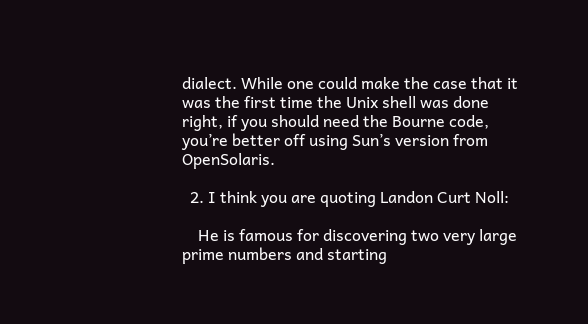dialect. While one could make the case that it was the first time the Unix shell was done right, if you should need the Bourne code, you’re better off using Sun’s version from OpenSolaris.

  2. I think you are quoting Landon Curt Noll:

    He is famous for discovering two very large prime numbers and starting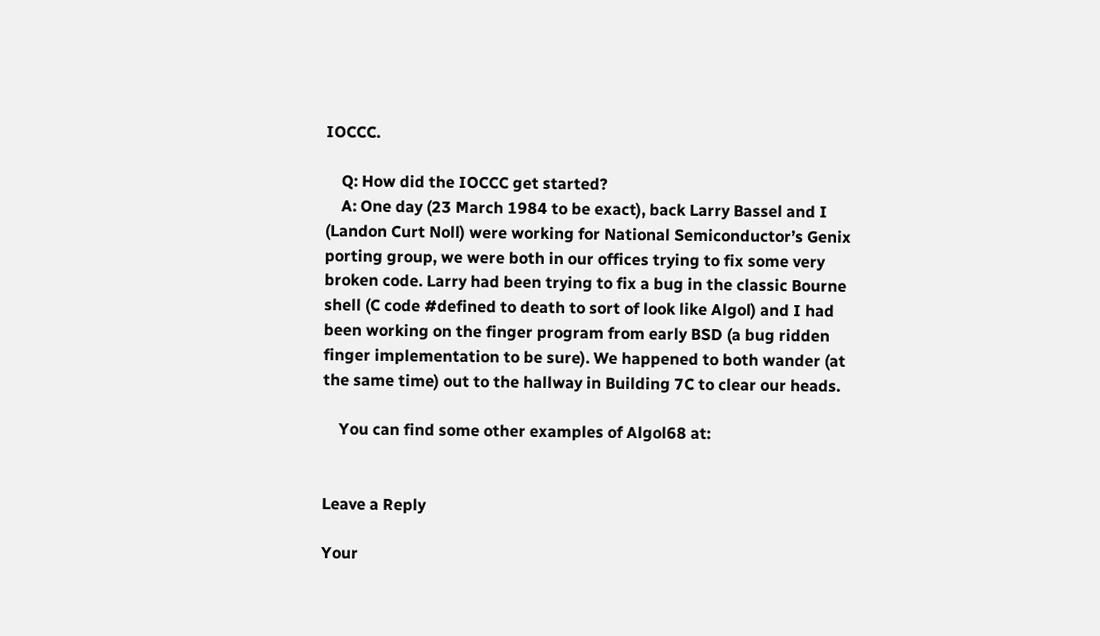IOCCC.

    Q: How did the IOCCC get started?
    A: One day (23 March 1984 to be exact), back Larry Bassel and I (Landon Curt Noll) were working for National Semiconductor’s Genix porting group, we were both in our offices trying to fix some very broken code. Larry had been trying to fix a bug in the classic Bourne shell (C code #defined to death to sort of look like Algol) and I had been working on the finger program from early BSD (a bug ridden finger implementation to be sure). We happened to both wander (at the same time) out to the hallway in Building 7C to clear our heads.

    You can find some other examples of Algol68 at:


Leave a Reply

Your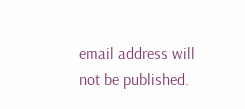email address will not be published.